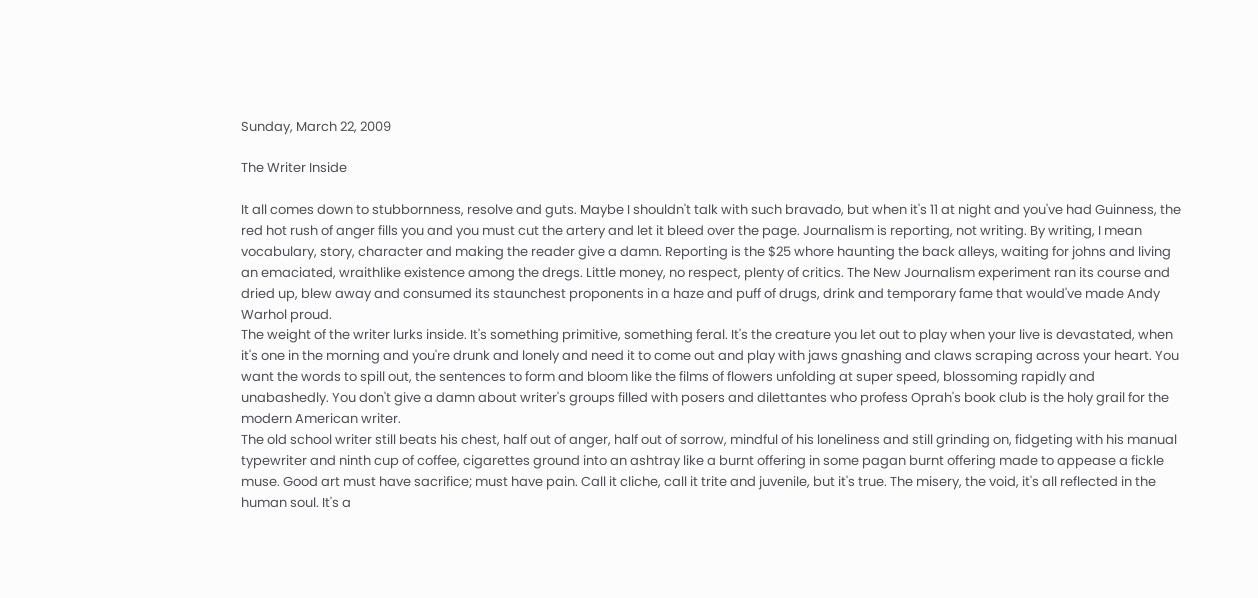Sunday, March 22, 2009

The Writer Inside

It all comes down to stubbornness, resolve and guts. Maybe I shouldn't talk with such bravado, but when it's 11 at night and you've had Guinness, the red hot rush of anger fills you and you must cut the artery and let it bleed over the page. Journalism is reporting, not writing. By writing, I mean vocabulary, story, character and making the reader give a damn. Reporting is the $25 whore haunting the back alleys, waiting for johns and living an emaciated, wraithlike existence among the dregs. Little money, no respect, plenty of critics. The New Journalism experiment ran its course and dried up, blew away and consumed its staunchest proponents in a haze and puff of drugs, drink and temporary fame that would've made Andy Warhol proud.
The weight of the writer lurks inside. It's something primitive, something feral. It's the creature you let out to play when your live is devastated, when it's one in the morning and you're drunk and lonely and need it to come out and play with jaws gnashing and claws scraping across your heart. You want the words to spill out, the sentences to form and bloom like the films of flowers unfolding at super speed, blossoming rapidly and unabashedly. You don't give a damn about writer's groups filled with posers and dilettantes who profess Oprah's book club is the holy grail for the modern American writer.
The old school writer still beats his chest, half out of anger, half out of sorrow, mindful of his loneliness and still grinding on, fidgeting with his manual typewriter and ninth cup of coffee, cigarettes ground into an ashtray like a burnt offering in some pagan burnt offering made to appease a fickle muse. Good art must have sacrifice; must have pain. Call it cliche, call it trite and juvenile, but it's true. The misery, the void, it's all reflected in the human soul. It's a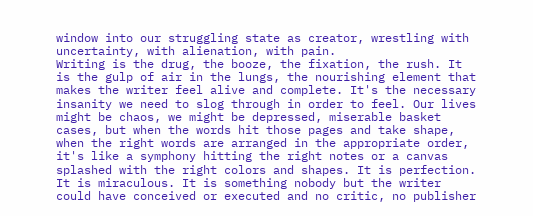window into our struggling state as creator, wrestling with uncertainty, with alienation, with pain.
Writing is the drug, the booze, the fixation, the rush. It is the gulp of air in the lungs, the nourishing element that makes the writer feel alive and complete. It's the necessary insanity we need to slog through in order to feel. Our lives might be chaos, we might be depressed, miserable basket cases, but when the words hit those pages and take shape, when the right words are arranged in the appropriate order, it's like a symphony hitting the right notes or a canvas splashed with the right colors and shapes. It is perfection. It is miraculous. It is something nobody but the writer could have conceived or executed and no critic, no publisher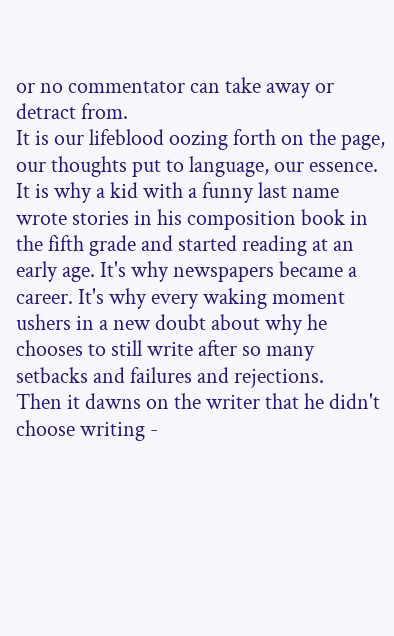or no commentator can take away or detract from.
It is our lifeblood oozing forth on the page, our thoughts put to language, our essence. It is why a kid with a funny last name wrote stories in his composition book in the fifth grade and started reading at an early age. It's why newspapers became a career. It's why every waking moment ushers in a new doubt about why he chooses to still write after so many setbacks and failures and rejections.
Then it dawns on the writer that he didn't choose writing -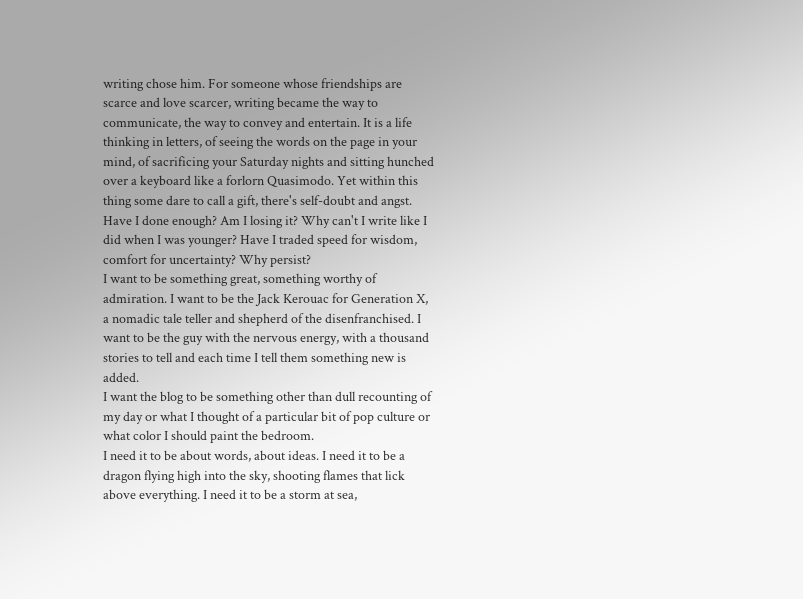writing chose him. For someone whose friendships are scarce and love scarcer, writing became the way to communicate, the way to convey and entertain. It is a life thinking in letters, of seeing the words on the page in your mind, of sacrificing your Saturday nights and sitting hunched over a keyboard like a forlorn Quasimodo. Yet within this thing some dare to call a gift, there's self-doubt and angst. Have I done enough? Am I losing it? Why can't I write like I did when I was younger? Have I traded speed for wisdom, comfort for uncertainty? Why persist?
I want to be something great, something worthy of admiration. I want to be the Jack Kerouac for Generation X, a nomadic tale teller and shepherd of the disenfranchised. I want to be the guy with the nervous energy, with a thousand stories to tell and each time I tell them something new is added.
I want the blog to be something other than dull recounting of my day or what I thought of a particular bit of pop culture or what color I should paint the bedroom.
I need it to be about words, about ideas. I need it to be a dragon flying high into the sky, shooting flames that lick above everything. I need it to be a storm at sea,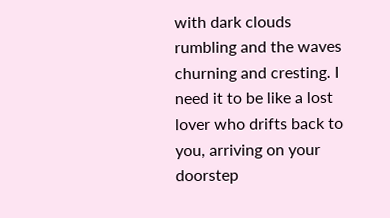with dark clouds rumbling and the waves churning and cresting. I need it to be like a lost lover who drifts back to you, arriving on your doorstep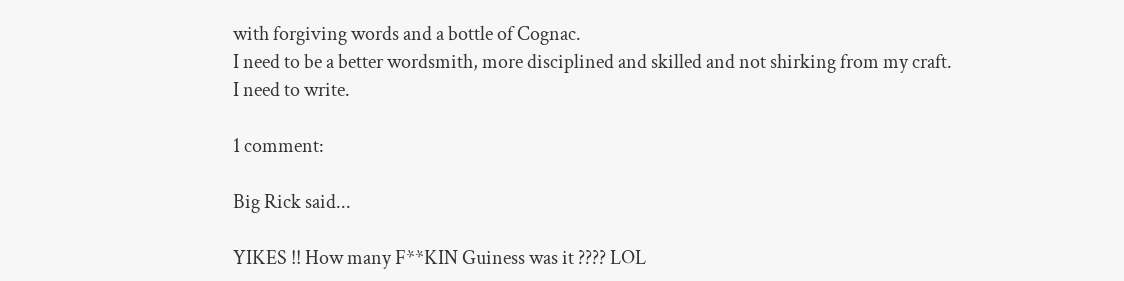with forgiving words and a bottle of Cognac.
I need to be a better wordsmith, more disciplined and skilled and not shirking from my craft.
I need to write.

1 comment:

Big Rick said...

YIKES !! How many F**KIN Guiness was it ???? LOL